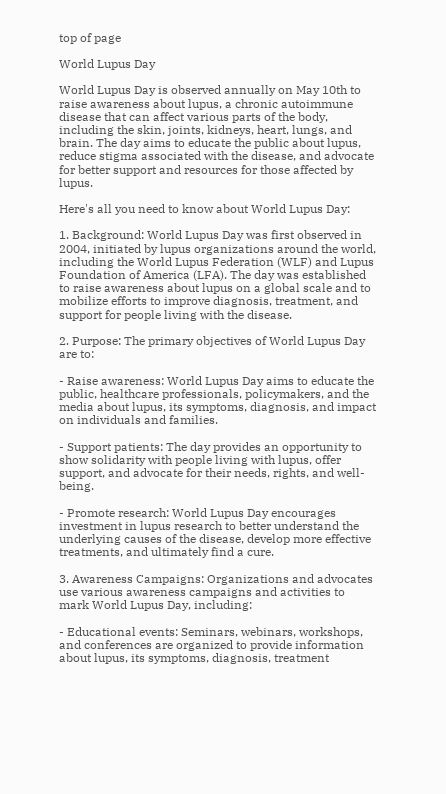top of page

World Lupus Day

World Lupus Day is observed annually on May 10th to raise awareness about lupus, a chronic autoimmune disease that can affect various parts of the body, including the skin, joints, kidneys, heart, lungs, and brain. The day aims to educate the public about lupus, reduce stigma associated with the disease, and advocate for better support and resources for those affected by lupus.

Here's all you need to know about World Lupus Day:

1. Background: World Lupus Day was first observed in 2004, initiated by lupus organizations around the world, including the World Lupus Federation (WLF) and Lupus Foundation of America (LFA). The day was established to raise awareness about lupus on a global scale and to mobilize efforts to improve diagnosis, treatment, and support for people living with the disease.

2. Purpose: The primary objectives of World Lupus Day are to:

- Raise awareness: World Lupus Day aims to educate the public, healthcare professionals, policymakers, and the media about lupus, its symptoms, diagnosis, and impact on individuals and families.

- Support patients: The day provides an opportunity to show solidarity with people living with lupus, offer support, and advocate for their needs, rights, and well-being.

- Promote research: World Lupus Day encourages investment in lupus research to better understand the underlying causes of the disease, develop more effective treatments, and ultimately find a cure.

3. Awareness Campaigns: Organizations and advocates use various awareness campaigns and activities to mark World Lupus Day, including:

- Educational events: Seminars, webinars, workshops, and conferences are organized to provide information about lupus, its symptoms, diagnosis, treatment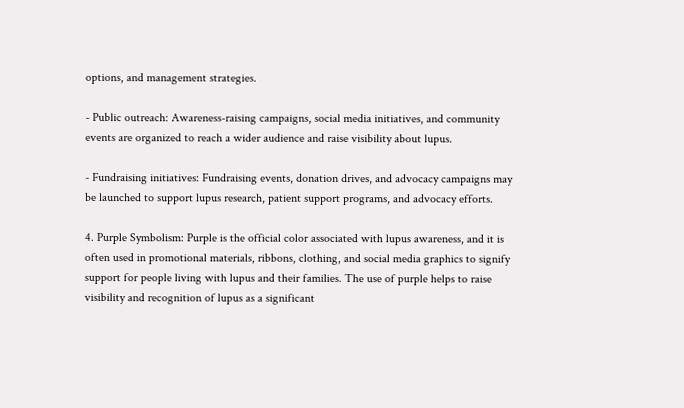options, and management strategies.

- Public outreach: Awareness-raising campaigns, social media initiatives, and community events are organized to reach a wider audience and raise visibility about lupus.

- Fundraising initiatives: Fundraising events, donation drives, and advocacy campaigns may be launched to support lupus research, patient support programs, and advocacy efforts.

4. Purple Symbolism: Purple is the official color associated with lupus awareness, and it is often used in promotional materials, ribbons, clothing, and social media graphics to signify support for people living with lupus and their families. The use of purple helps to raise visibility and recognition of lupus as a significant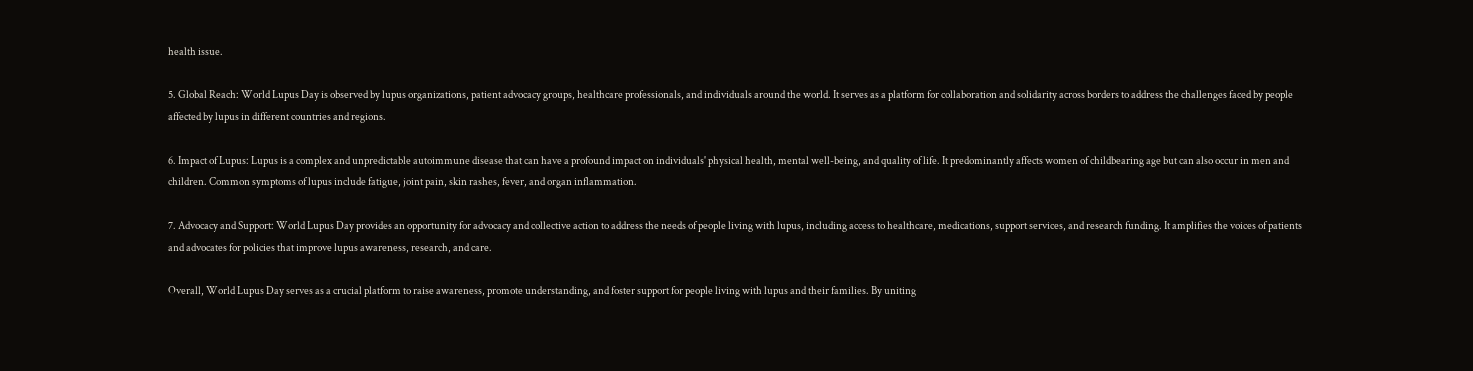health issue.

5. Global Reach: World Lupus Day is observed by lupus organizations, patient advocacy groups, healthcare professionals, and individuals around the world. It serves as a platform for collaboration and solidarity across borders to address the challenges faced by people affected by lupus in different countries and regions.

6. Impact of Lupus: Lupus is a complex and unpredictable autoimmune disease that can have a profound impact on individuals' physical health, mental well-being, and quality of life. It predominantly affects women of childbearing age but can also occur in men and children. Common symptoms of lupus include fatigue, joint pain, skin rashes, fever, and organ inflammation.

7. Advocacy and Support: World Lupus Day provides an opportunity for advocacy and collective action to address the needs of people living with lupus, including access to healthcare, medications, support services, and research funding. It amplifies the voices of patients and advocates for policies that improve lupus awareness, research, and care.

Overall, World Lupus Day serves as a crucial platform to raise awareness, promote understanding, and foster support for people living with lupus and their families. By uniting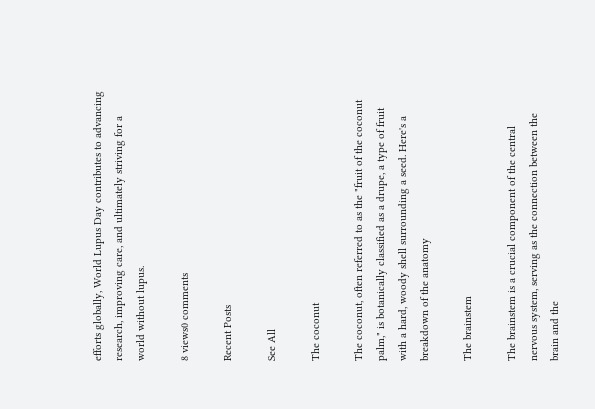efforts globally, World Lupus Day contributes to advancing research, improving care, and ultimately striving for a world without lupus.

8 views0 comments

Recent Posts

See All

The coconut

The coconut, often referred to as the "fruit of the coconut palm," is botanically classified as a drupe, a type of fruit with a hard, woody shell surrounding a seed. Here's a breakdown of the anatomy

The brainstem

The brainstem is a crucial component of the central nervous system, serving as the connection between the brain and the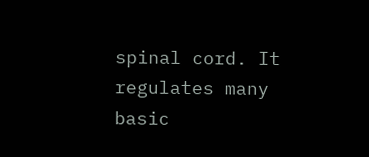spinal cord. It regulates many basic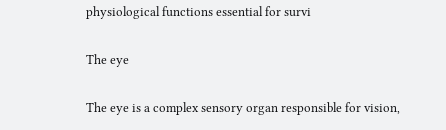physiological functions essential for survi

The eye

The eye is a complex sensory organ responsible for vision,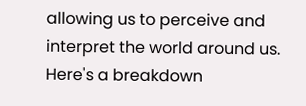allowing us to perceive and interpret the world around us. Here's a breakdown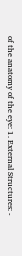of the anatomy of the eye: 1. External Structures: -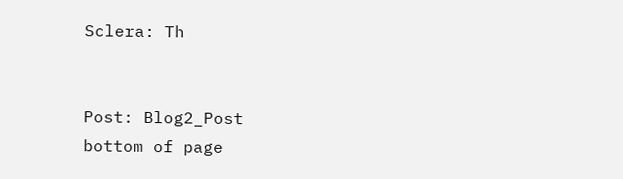Sclera: Th


Post: Blog2_Post
bottom of page